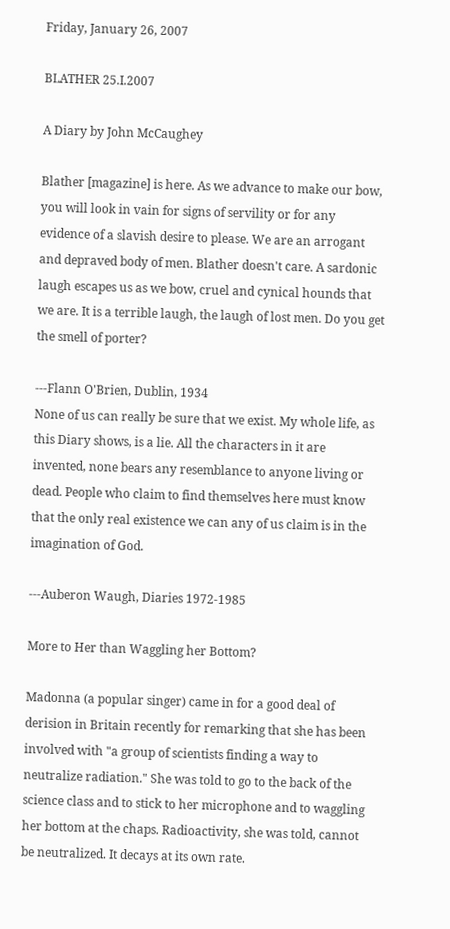Friday, January 26, 2007

BLATHER 25.I.2007

A Diary by John McCaughey

Blather [magazine] is here. As we advance to make our bow, you will look in vain for signs of servility or for any evidence of a slavish desire to please. We are an arrogant and depraved body of men. Blather doesn't care. A sardonic laugh escapes us as we bow, cruel and cynical hounds that we are. It is a terrible laugh, the laugh of lost men. Do you get the smell of porter?

---Flann O'Brien, Dublin, 1934
None of us can really be sure that we exist. My whole life, as this Diary shows, is a lie. All the characters in it are invented, none bears any resemblance to anyone living or dead. People who claim to find themselves here must know that the only real existence we can any of us claim is in the imagination of God.

---Auberon Waugh, Diaries 1972-1985

More to Her than Waggling her Bottom?

Madonna (a popular singer) came in for a good deal of derision in Britain recently for remarking that she has been involved with "a group of scientists finding a way to neutralize radiation." She was told to go to the back of the science class and to stick to her microphone and to waggling her bottom at the chaps. Radioactivity, she was told, cannot be neutralized. It decays at its own rate.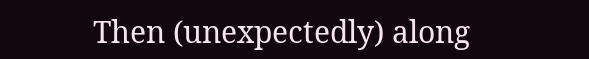Then (unexpectedly) along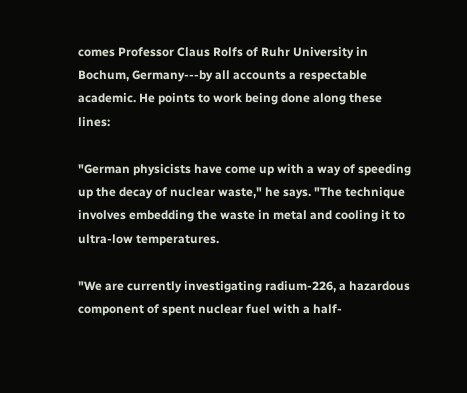comes Professor Claus Rolfs of Ruhr University in Bochum, Germany---by all accounts a respectable academic. He points to work being done along these lines:

"German physicists have come up with a way of speeding up the decay of nuclear waste," he says. "The technique involves embedding the waste in metal and cooling it to ultra-low temperatures.

"We are currently investigating radium-226, a hazardous component of spent nuclear fuel with a half-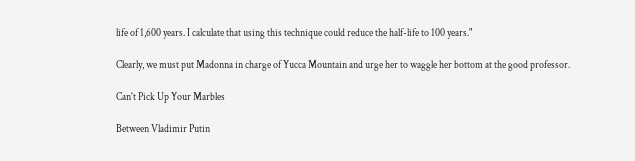life of 1,600 years. I calculate that using this technique could reduce the half-life to 100 years."

Clearly, we must put Madonna in charge of Yucca Mountain and urge her to waggle her bottom at the good professor.

Can't Pick Up Your Marbles

Between Vladimir Putin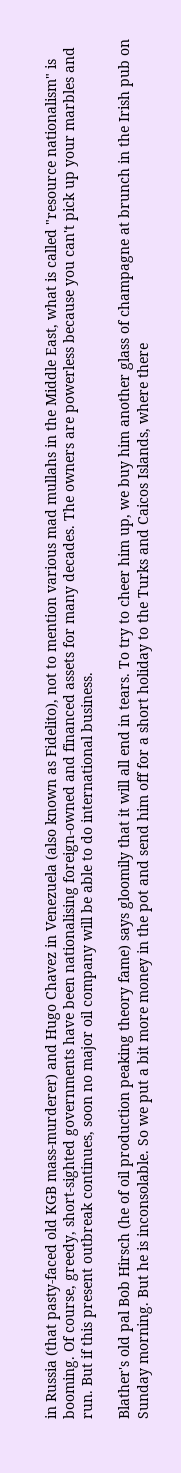in Russia (that pasty-faced old KGB mass-murderer) and Hugo Chavez in Venezuela (also known as Fidelito), not to mention various mad mullahs in the Middle East, what is called "resource nationalism" is booming. Of course, greedy, short-sighted governments have been nationalising foreign-owned and financed assets for many decades. The owners are powerless because you can't pick up your marbles and run. But if this present outbreak continues, soon no major oil company will be able to do international business.

Blather's old pal Bob Hirsch (he of oil production peaking theory fame) says gloomily that it will all end in tears. To try to cheer him up, we buy him another glass of champagne at brunch in the Irish pub on Sunday morning. But he is inconsolable. So we put a bit more money in the pot and send him off for a short holiday to the Turks and Caicos Islands, where there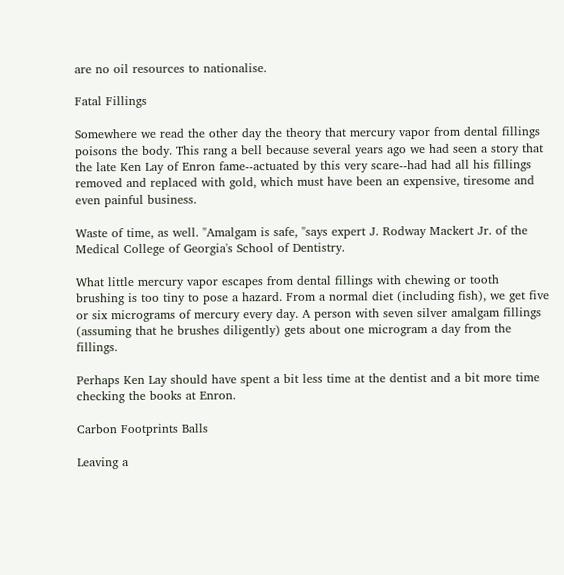are no oil resources to nationalise.

Fatal Fillings

Somewhere we read the other day the theory that mercury vapor from dental fillings poisons the body. This rang a bell because several years ago we had seen a story that the late Ken Lay of Enron fame--actuated by this very scare--had had all his fillings removed and replaced with gold, which must have been an expensive, tiresome and even painful business.

Waste of time, as well. "Amalgam is safe, "says expert J. Rodway Mackert Jr. of the Medical College of Georgia's School of Dentistry.

What little mercury vapor escapes from dental fillings with chewing or tooth brushing is too tiny to pose a hazard. From a normal diet (including fish), we get five or six micrograms of mercury every day. A person with seven silver amalgam fillings (assuming that he brushes diligently) gets about one microgram a day from the fillings.

Perhaps Ken Lay should have spent a bit less time at the dentist and a bit more time checking the books at Enron.

Carbon Footprints Balls

Leaving a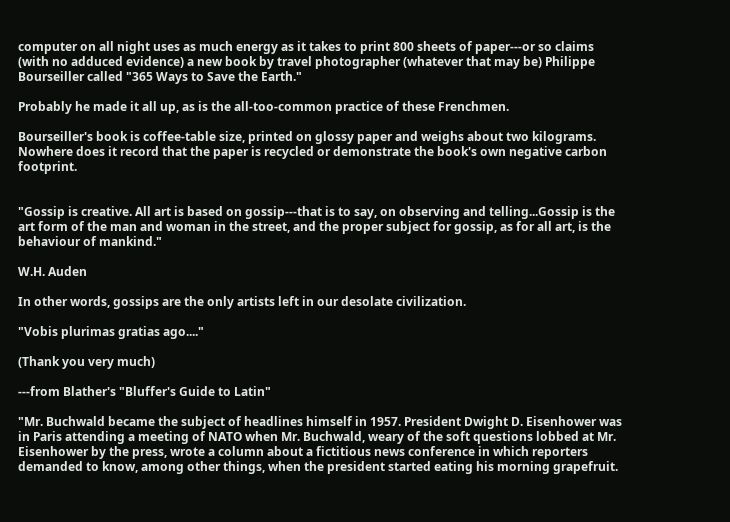computer on all night uses as much energy as it takes to print 800 sheets of paper---or so claims (with no adduced evidence) a new book by travel photographer (whatever that may be) Philippe Bourseiller called "365 Ways to Save the Earth."

Probably he made it all up, as is the all-too-common practice of these Frenchmen.

Bourseiller's book is coffee-table size, printed on glossy paper and weighs about two kilograms. Nowhere does it record that the paper is recycled or demonstrate the book's own negative carbon footprint.


"Gossip is creative. All art is based on gossip---that is to say, on observing and telling...Gossip is the art form of the man and woman in the street, and the proper subject for gossip, as for all art, is the behaviour of mankind."

W.H. Auden

In other words, gossips are the only artists left in our desolate civilization.

"Vobis plurimas gratias ago...."

(Thank you very much)

---from Blather's "Bluffer's Guide to Latin"

"Mr. Buchwald became the subject of headlines himself in 1957. President Dwight D. Eisenhower was in Paris attending a meeting of NATO when Mr. Buchwald, weary of the soft questions lobbed at Mr. Eisenhower by the press, wrote a column about a fictitious news conference in which reporters demanded to know, among other things, when the president started eating his morning grapefruit.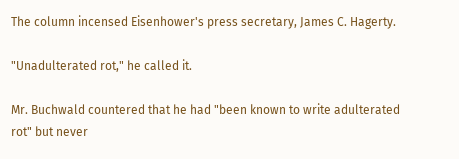The column incensed Eisenhower's press secretary, James C. Hagerty.

"Unadulterated rot," he called it.

Mr. Buchwald countered that he had "been known to write adulterated rot" but never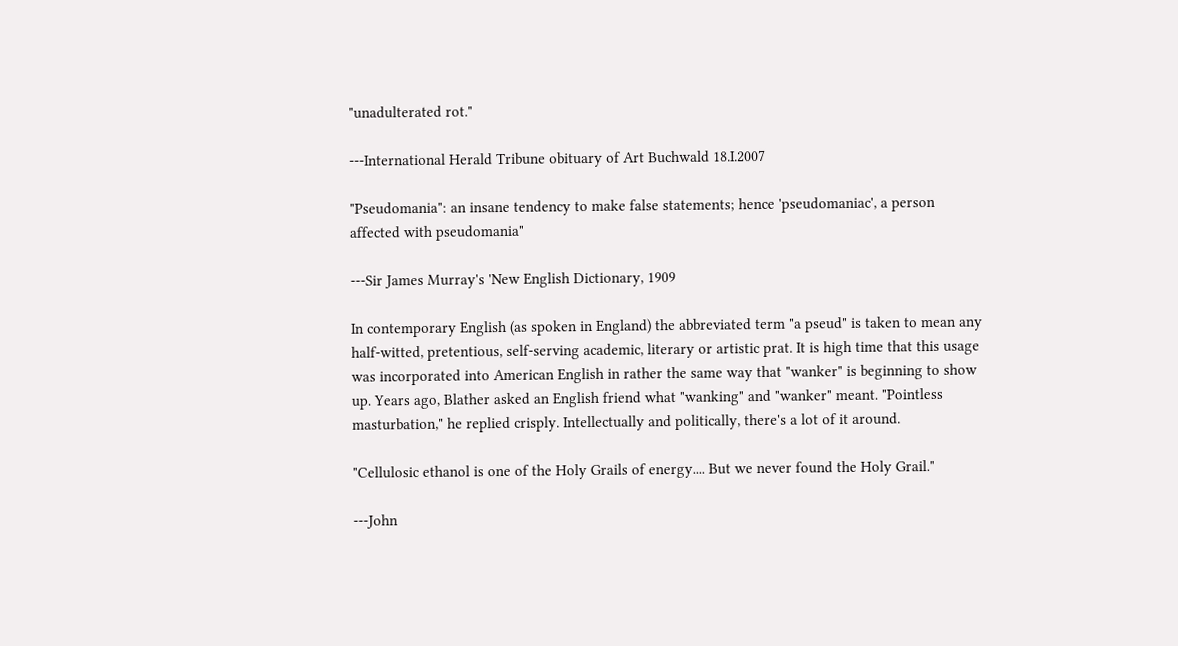"unadulterated rot."

---International Herald Tribune obituary of Art Buchwald 18.I.2007

"Pseudomania": an insane tendency to make false statements; hence 'pseudomaniac', a person affected with pseudomania"

---Sir James Murray's 'New English Dictionary, 1909

In contemporary English (as spoken in England) the abbreviated term "a pseud" is taken to mean any half-witted, pretentious, self-serving academic, literary or artistic prat. It is high time that this usage was incorporated into American English in rather the same way that "wanker" is beginning to show up. Years ago, Blather asked an English friend what "wanking" and "wanker" meant. "Pointless masturbation," he replied crisply. Intellectually and politically, there's a lot of it around.

"Cellulosic ethanol is one of the Holy Grails of energy.... But we never found the Holy Grail."

---John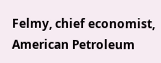Felmy, chief economist, American Petroleum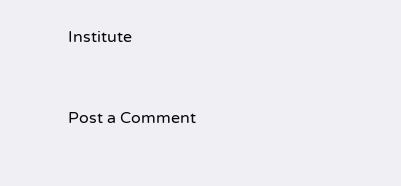Institute


Post a Comment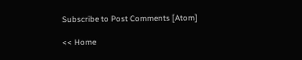Subscribe to Post Comments [Atom]

<< Home